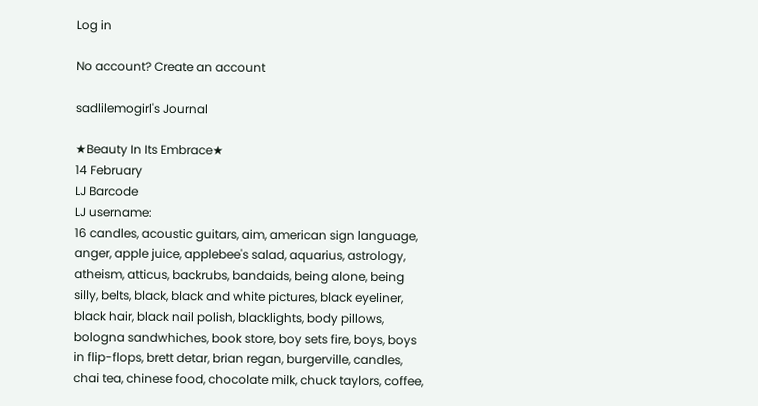Log in

No account? Create an account

sadlilemogirl's Journal

★Beauty In Its Embrace★
14 February
LJ Barcode
LJ username:
16 candles, acoustic guitars, aim, american sign language, anger, apple juice, applebee's salad, aquarius, astrology, atheism, atticus, backrubs, bandaids, being alone, being silly, belts, black, black and white pictures, black eyeliner, black hair, black nail polish, blacklights, body pillows, bologna sandwhiches, book store, boy sets fire, boys, boys in flip-flops, brett detar, brian regan, burgerville, candles, chai tea, chinese food, chocolate milk, chuck taylors, coffee,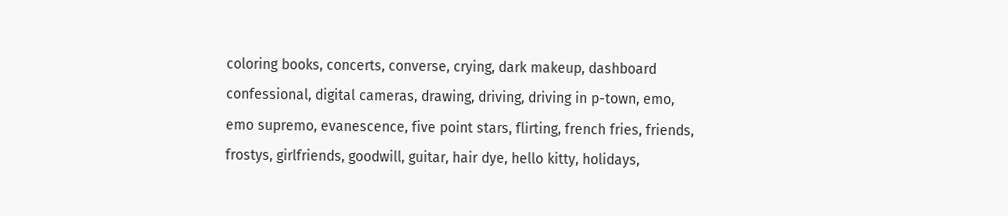coloring books, concerts, converse, crying, dark makeup, dashboard confessional, digital cameras, drawing, driving, driving in p-town, emo, emo supremo, evanescence, five point stars, flirting, french fries, friends, frostys, girlfriends, goodwill, guitar, hair dye, hello kitty, holidays,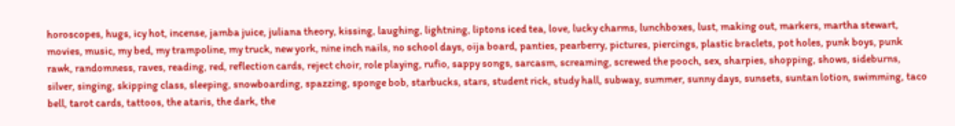horoscopes, hugs, icy hot, incense, jamba juice, juliana theory, kissing, laughing, lightning, liptons iced tea, love, lucky charms, lunchboxes, lust, making out, markers, martha stewart, movies, music, my bed, my trampoline, my truck, new york, nine inch nails, no school days, oija board, panties, pearberry, pictures, piercings, plastic braclets, pot holes, punk boys, punk rawk, randomness, raves, reading, red, reflection cards, reject choir, role playing, rufio, sappy songs, sarcasm, screaming, screwed the pooch, sex, sharpies, shopping, shows, sideburns, silver, singing, skipping class, sleeping, snowboarding, spazzing, sponge bob, starbucks, stars, student rick, study hall, subway, summer, sunny days, sunsets, suntan lotion, swimming, taco bell, tarot cards, tattoos, the ataris, the dark, the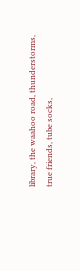library, the waahoo road, thunderstorms, true friends, tube socks,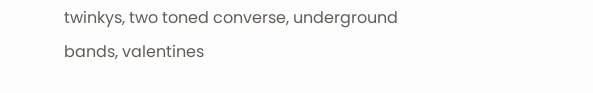twinkys, two toned converse, underground bands, valentines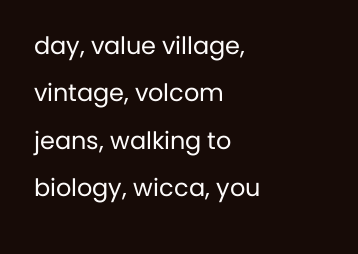day, value village, vintage, volcom jeans, walking to biology, wicca, you